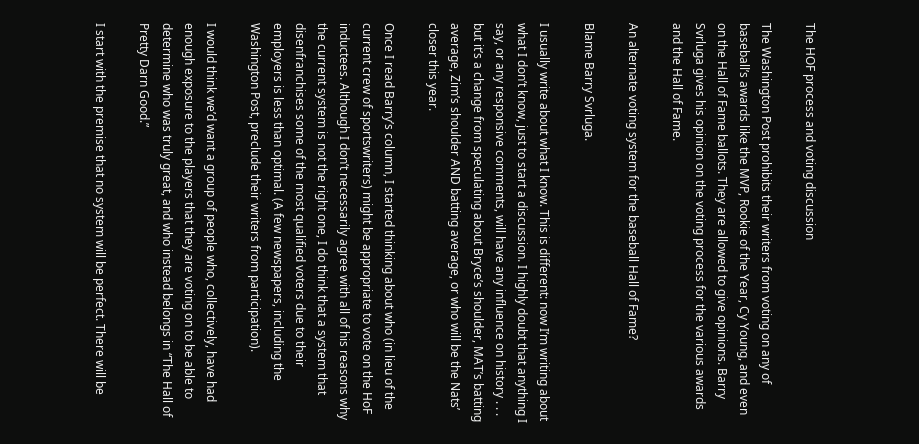The HOF process and voting discussion

The Washington Post prohibits their writers from voting on any of baseball’s awards like the MVP, Rookie of the Year, Cy Young, and even on the Hall of Fame ballots. They are allowed to give opinions. Barry Svrluga gives his opinion on the voting process for the various awards and the Hall of Fame.

An alternate voting system for the baseball Hall of Fame?

Blame Barry Svrluga.

I usually write about what I know. This is different: now I’m writing about what I don’t know, just to start a discussion. I highly doubt that anything I say, or any responsive comments, will have any influence on history . . . but it’s a change from speculating about Bryce’s shoulder, MAT’s batting average, Zim’s shoulder AND batting average, or who will be the Nats’ closer this year.

Once I read Barry’s column, I started thinking about who (in lieu of the current crew of sportswriters) might be appropriate to vote on the HoF inductees. Although I don’t necessarily agree with all of his reasons why the current system is not the right one, I do think that a system that disenfranchises some of the most qualified voters due to their employers is less than optimal. (A few newspapers, including the Washington Post, preclude their writers from participation).

I would think we’d want a group of people who, collectively, have had enough exposure to the players that they are voting on to be able to determine who was truly great, and who instead belongs in “The Hall of Pretty Darn Good.”

I start with the premise that no system will be perfect. There will be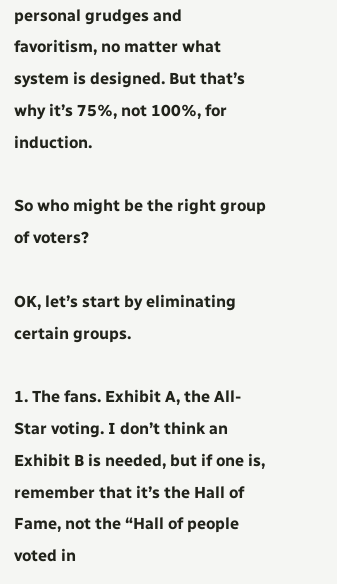personal grudges and favoritism, no matter what system is designed. But that’s why it’s 75%, not 100%, for induction.

So who might be the right group of voters?

OK, let’s start by eliminating certain groups.

1. The fans. Exhibit A, the All-Star voting. I don’t think an Exhibit B is needed, but if one is, remember that it’s the Hall of Fame, not the “Hall of people voted in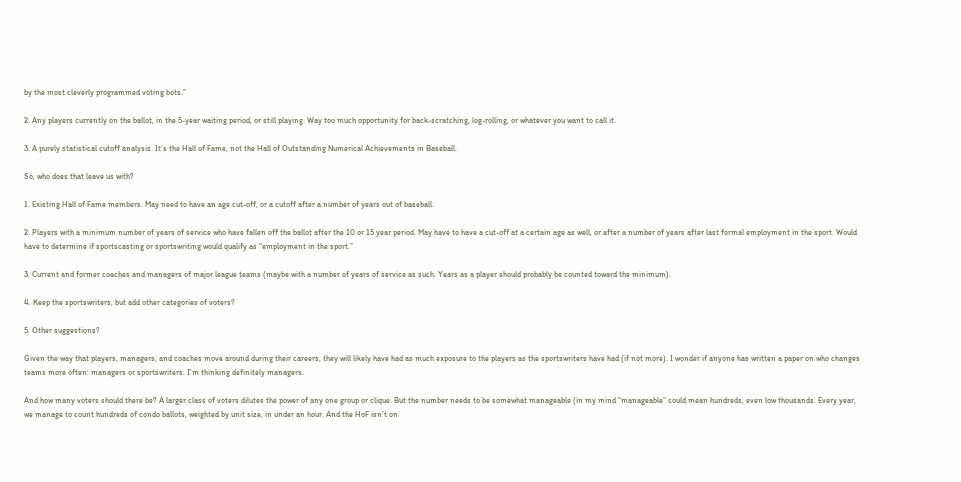by the most cleverly programmed voting bots.”

2. Any players currently on the ballot, in the 5-year waiting period, or still playing. Way too much opportunity for back-scratching, log-rolling, or whatever you want to call it.

3. A purely statistical cutoff analysis. It’s the Hall of Fame, not the Hall of Outstanding Numerical Achievements in Baseball.

So, who does that leave us with?

1. Existing Hall of Fame members. May need to have an age cut-off, or a cutoff after a number of years out of baseball.

2. Players with a minimum number of years of service who have fallen off the ballot after the 10 or 15 year period. May have to have a cut-off at a certain age as well, or after a number of years after last formal employment in the sport. Would have to determine if sportscasting or sportswriting would qualify as “employment in the sport.”

3. Current and former coaches and managers of major league teams (maybe with a number of years of service as such. Years as a player should probably be counted toward the minimum).

4. Keep the sportswriters, but add other categories of voters?

5. Other suggestions?

Given the way that players, managers, and coaches move around during their careers, they will likely have had as much exposure to the players as the sportswriters have had (if not more). I wonder if anyone has written a paper on who changes teams more often: managers or sportswriters. I’m thinking definitely managers.

And how many voters should there be? A larger class of voters dilutes the power of any one group or clique. But the number needs to be somewhat manageable (in my mind “manageable” could mean hundreds, even low thousands. Every year, we manage to count hundreds of condo ballots, weighted by unit size, in under an hour. And the HoF isn’t on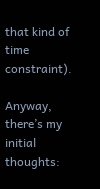that kind of time constraint).

Anyway, there’s my initial thoughts: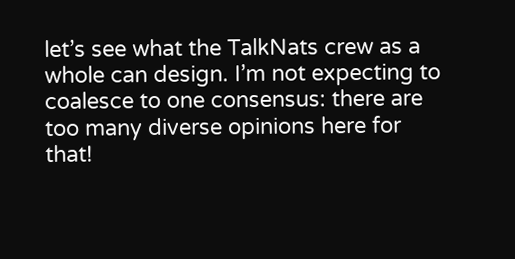let’s see what the TalkNats crew as a whole can design. I’m not expecting to coalesce to one consensus: there are too many diverse opinions here for that!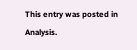This entry was posted in Analysis.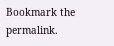Bookmark the permalink.